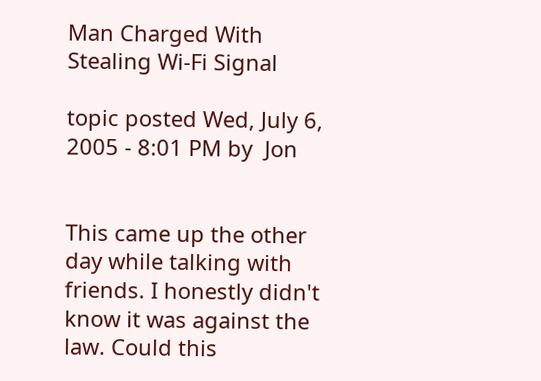Man Charged With Stealing Wi-Fi Signal

topic posted Wed, July 6, 2005 - 8:01 PM by  Jon


This came up the other day while talking with friends. I honestly didn't know it was against the law. Could this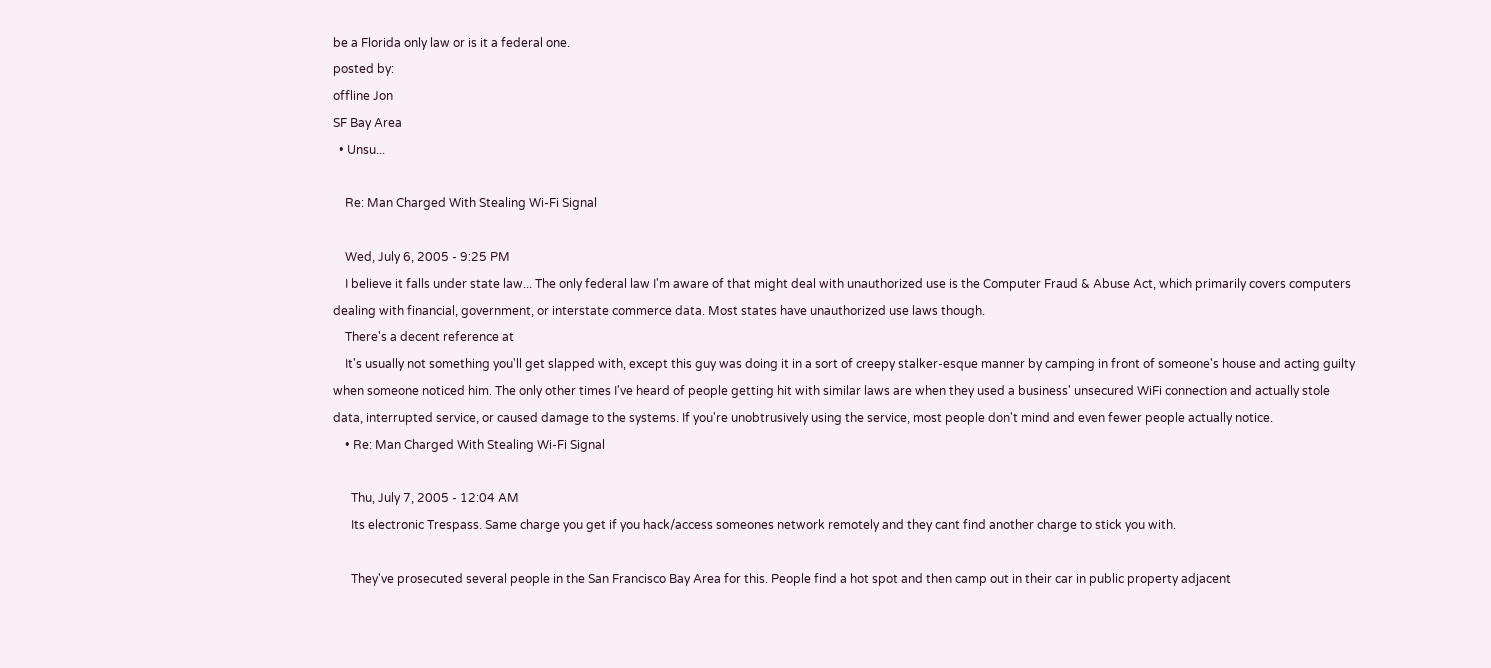be a Florida only law or is it a federal one.
posted by:
offline Jon
SF Bay Area
  • Unsu...

    Re: Man Charged With Stealing Wi-Fi Signal

    Wed, July 6, 2005 - 9:25 PM
    I believe it falls under state law... The only federal law I'm aware of that might deal with unauthorized use is the Computer Fraud & Abuse Act, which primarily covers computers dealing with financial, government, or interstate commerce data. Most states have unauthorized use laws though.
    There's a decent reference at
    It's usually not something you'll get slapped with, except this guy was doing it in a sort of creepy stalker-esque manner by camping in front of someone's house and acting guilty when someone noticed him. The only other times I've heard of people getting hit with similar laws are when they used a business' unsecured WiFi connection and actually stole data, interrupted service, or caused damage to the systems. If you're unobtrusively using the service, most people don't mind and even fewer people actually notice.
    • Re: Man Charged With Stealing Wi-Fi Signal

      Thu, July 7, 2005 - 12:04 AM
      Its electronic Trespass. Same charge you get if you hack/access someones network remotely and they cant find another charge to stick you with.

      They've prosecuted several people in the San Francisco Bay Area for this. People find a hot spot and then camp out in their car in public property adjacent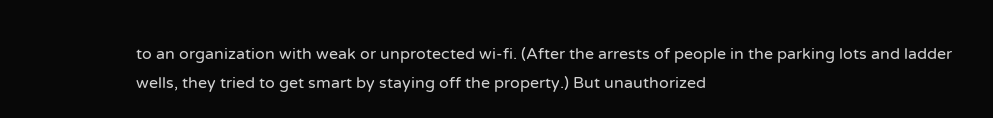to an organization with weak or unprotected wi-fi. (After the arrests of people in the parking lots and ladder wells, they tried to get smart by staying off the property.) But unauthorized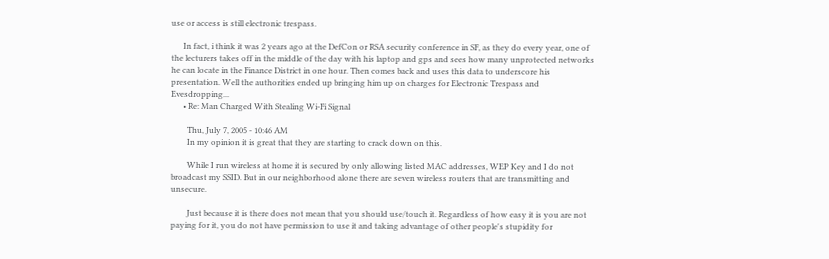use or access is still electronic trespass.

      In fact, i think it was 2 years ago at the DefCon or RSA security conference in SF, as they do every year, one of the lecturers takes off in the middle of the day with his laptop and gps and sees how many unprotected networks he can locate in the Finance District in one hour. Then comes back and uses this data to underscore his presentation. Well the authorities ended up bringing him up on charges for Electronic Trespass and Evesdropping...
      • Re: Man Charged With Stealing Wi-Fi Signal

        Thu, July 7, 2005 - 10:46 AM
        In my opinion it is great that they are starting to crack down on this.

        While I run wireless at home it is secured by only allowing listed MAC addresses, WEP Key and I do not broadcast my SSID. But in our neighborhood alone there are seven wireless routers that are transmitting and unsecure.

        Just because it is there does not mean that you should use/touch it. Regardless of how easy it is you are not paying for it, you do not have permission to use it and taking advantage of other people's stupidity for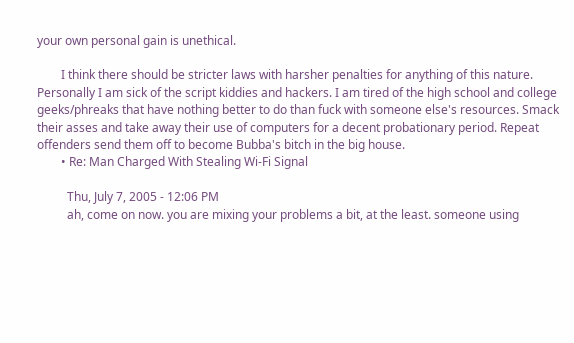your own personal gain is unethical.

        I think there should be stricter laws with harsher penalties for anything of this nature. Personally I am sick of the script kiddies and hackers. I am tired of the high school and college geeks/phreaks that have nothing better to do than fuck with someone else's resources. Smack their asses and take away their use of computers for a decent probationary period. Repeat offenders send them off to become Bubba's bitch in the big house.
        • Re: Man Charged With Stealing Wi-Fi Signal

          Thu, July 7, 2005 - 12:06 PM
          ah, come on now. you are mixing your problems a bit, at the least. someone using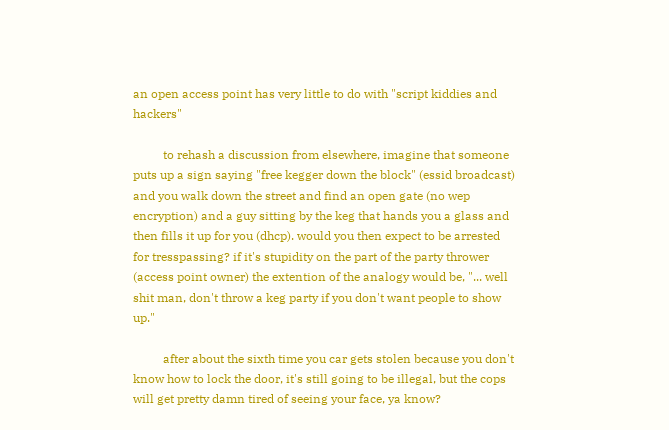an open access point has very little to do with "script kiddies and hackers"

          to rehash a discussion from elsewhere, imagine that someone puts up a sign saying "free kegger down the block" (essid broadcast) and you walk down the street and find an open gate (no wep encryption) and a guy sitting by the keg that hands you a glass and then fills it up for you (dhcp). would you then expect to be arrested for tresspassing? if it's stupidity on the part of the party thrower (access point owner) the extention of the analogy would be, "... well shit man, don't throw a keg party if you don't want people to show up."

          after about the sixth time you car gets stolen because you don't know how to lock the door, it's still going to be illegal, but the cops will get pretty damn tired of seeing your face, ya know?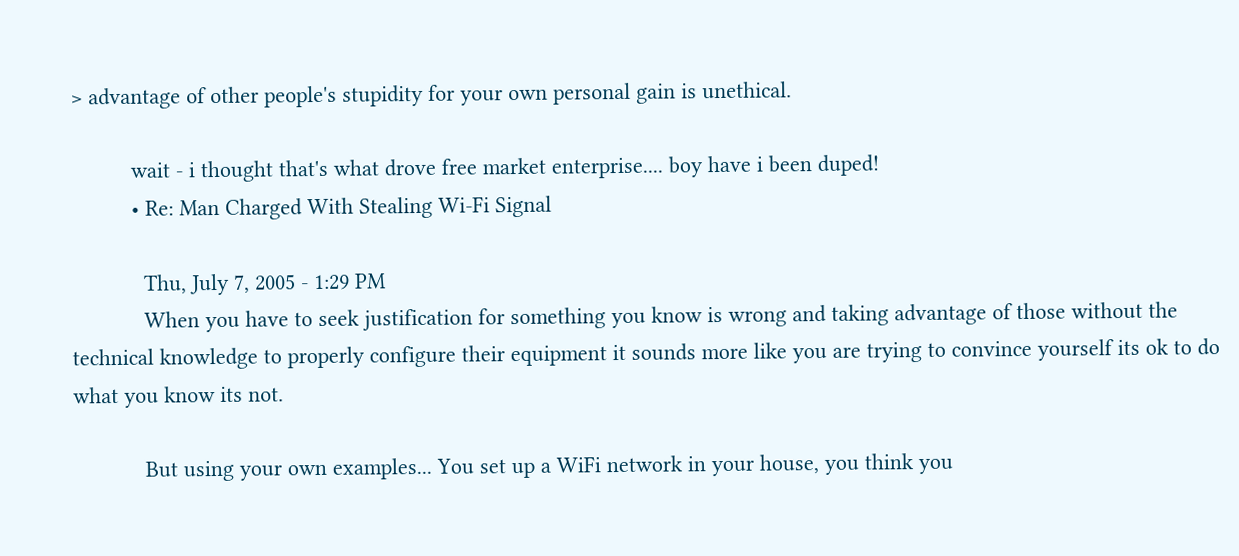> advantage of other people's stupidity for your own personal gain is unethical.

          wait - i thought that's what drove free market enterprise.... boy have i been duped!
          • Re: Man Charged With Stealing Wi-Fi Signal

            Thu, July 7, 2005 - 1:29 PM
            When you have to seek justification for something you know is wrong and taking advantage of those without the technical knowledge to properly configure their equipment it sounds more like you are trying to convince yourself its ok to do what you know its not.

            But using your own examples... You set up a WiFi network in your house, you think you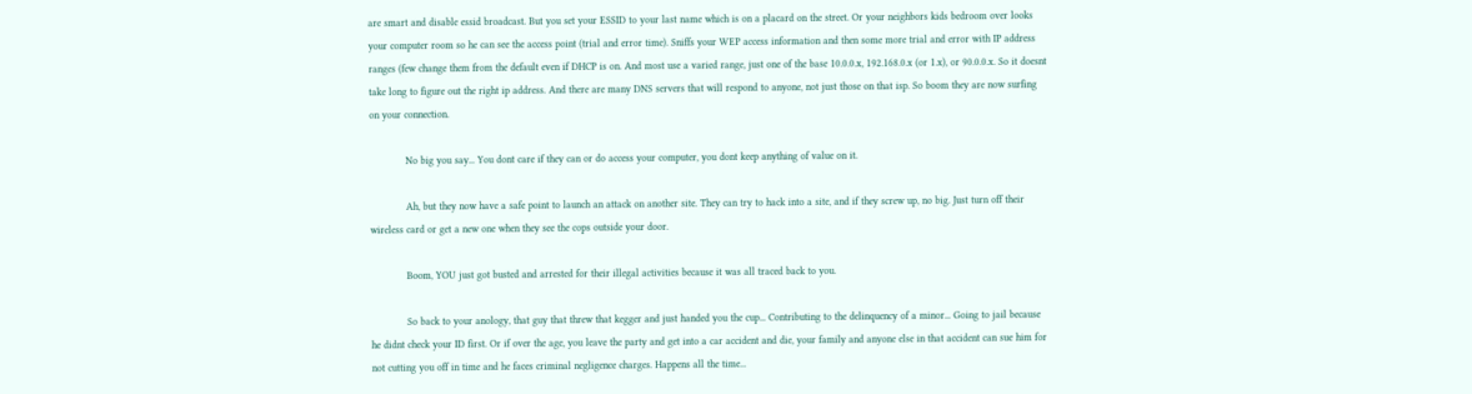are smart and disable essid broadcast. But you set your ESSID to your last name which is on a placard on the street. Or your neighbors kids bedroom over looks your computer room so he can see the access point (trial and error time). Sniffs your WEP access information and then some more trial and error with IP address ranges (few change them from the default even if DHCP is on. And most use a varied range, just one of the base 10.0.0.x, 192.168.0.x (or 1.x), or 90.0.0.x. So it doesnt take long to figure out the right ip address. And there are many DNS servers that will respond to anyone, not just those on that isp. So boom they are now surfing on your connection.

            No big you say... You dont care if they can or do access your computer, you dont keep anything of value on it.

            Ah, but they now have a safe point to launch an attack on another site. They can try to hack into a site, and if they screw up, no big. Just turn off their wireless card or get a new one when they see the cops outside your door.

            Boom, YOU just got busted and arrested for their illegal activities because it was all traced back to you.

            So back to your anology, that guy that threw that kegger and just handed you the cup... Contributing to the delinquency of a minor... Going to jail because he didnt check your ID first. Or if over the age, you leave the party and get into a car accident and die, your family and anyone else in that accident can sue him for not cutting you off in time and he faces criminal negligence charges. Happens all the time...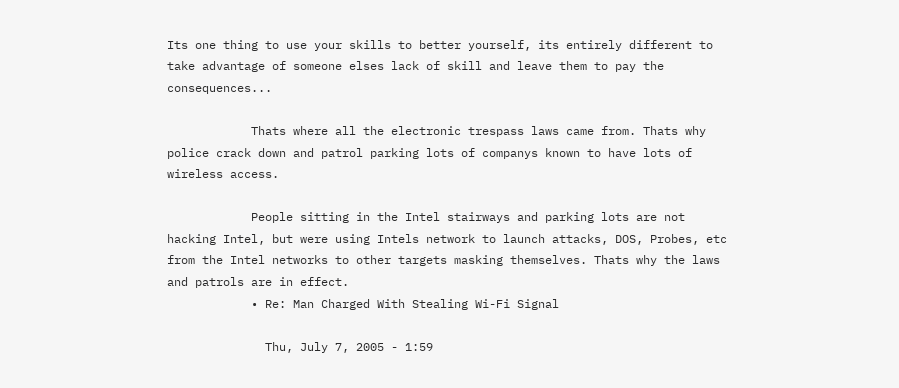Its one thing to use your skills to better yourself, its entirely different to take advantage of someone elses lack of skill and leave them to pay the consequences...

            Thats where all the electronic trespass laws came from. Thats why police crack down and patrol parking lots of companys known to have lots of wireless access.

            People sitting in the Intel stairways and parking lots are not hacking Intel, but were using Intels network to launch attacks, DOS, Probes, etc from the Intel networks to other targets masking themselves. Thats why the laws and patrols are in effect.
            • Re: Man Charged With Stealing Wi-Fi Signal

              Thu, July 7, 2005 - 1:59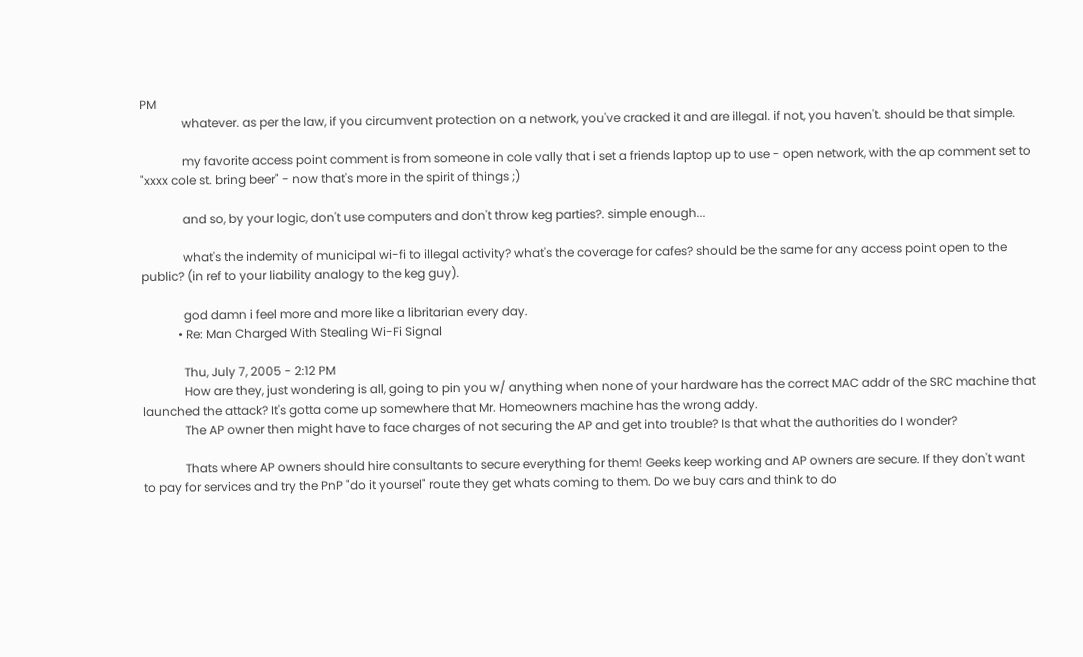PM
              whatever. as per the law, if you circumvent protection on a network, you've cracked it and are illegal. if not, you haven't. should be that simple.

              my favorite access point comment is from someone in cole vally that i set a friends laptop up to use - open network, with the ap comment set to "xxxx cole st. bring beer" - now that's more in the spirit of things ;)

              and so, by your logic, don't use computers and don't throw keg parties?. simple enough...

              what's the indemity of municipal wi-fi to illegal activity? what's the coverage for cafes? should be the same for any access point open to the public? (in ref to your liability analogy to the keg guy).

              god damn i feel more and more like a libritarian every day.
            • Re: Man Charged With Stealing Wi-Fi Signal

              Thu, July 7, 2005 - 2:12 PM
              How are they, just wondering is all, going to pin you w/ anything when none of your hardware has the correct MAC addr of the SRC machine that launched the attack? It's gotta come up somewhere that Mr. Homeowners machine has the wrong addy.
              The AP owner then might have to face charges of not securing the AP and get into trouble? Is that what the authorities do I wonder?

              Thats where AP owners should hire consultants to secure everything for them! Geeks keep working and AP owners are secure. If they don't want to pay for services and try the PnP "do it yoursel" route they get whats coming to them. Do we buy cars and think to do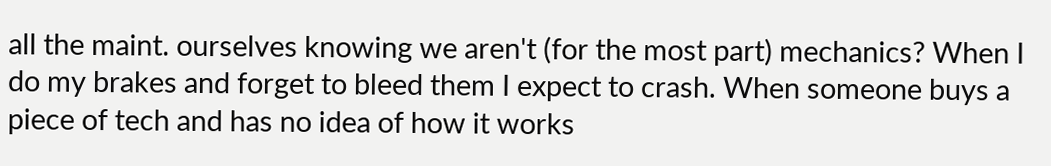all the maint. ourselves knowing we aren't (for the most part) mechanics? When I do my brakes and forget to bleed them I expect to crash. When someone buys a piece of tech and has no idea of how it works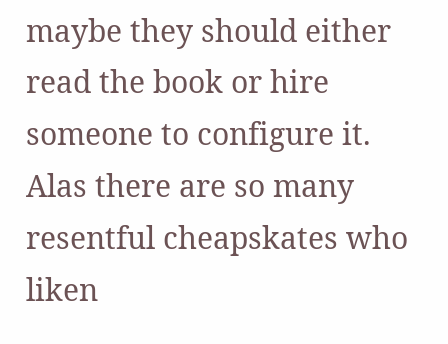maybe they should either read the book or hire someone to configure it. Alas there are so many resentful cheapskates who liken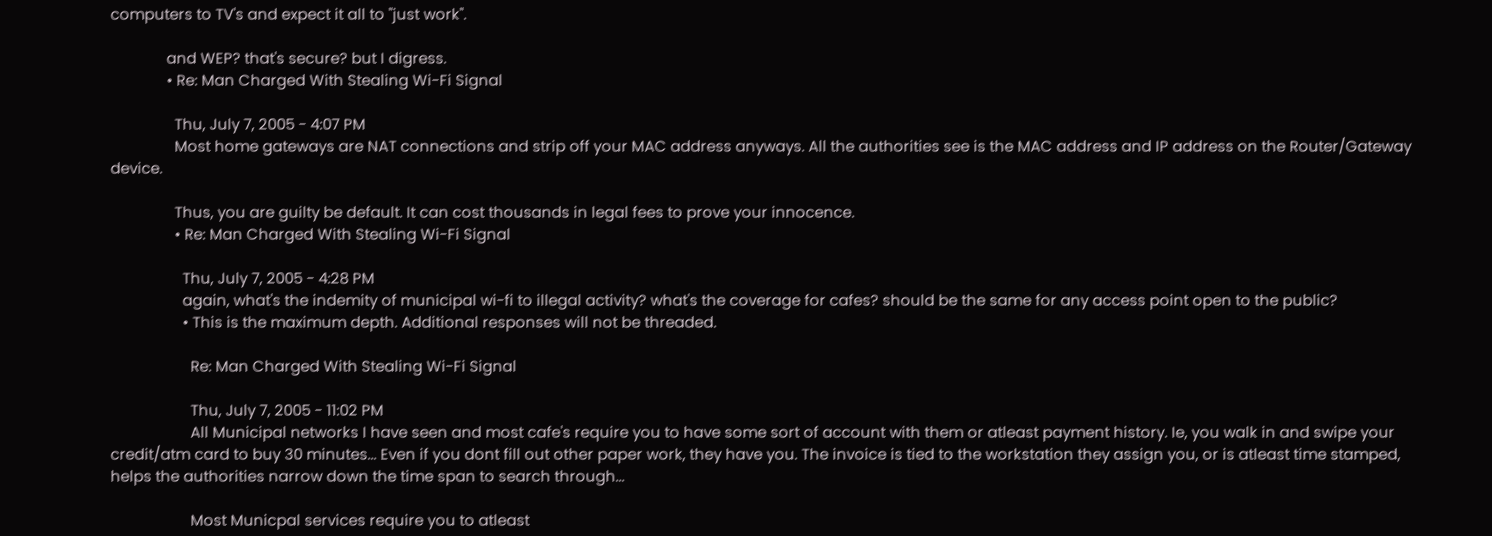computers to TV's and expect it all to "just work".

              and WEP? that's secure? but I digress.
              • Re: Man Charged With Stealing Wi-Fi Signal

                Thu, July 7, 2005 - 4:07 PM
                Most home gateways are NAT connections and strip off your MAC address anyways. All the authorities see is the MAC address and IP address on the Router/Gateway device.

                Thus, you are guilty be default. It can cost thousands in legal fees to prove your innocence.
                • Re: Man Charged With Stealing Wi-Fi Signal

                  Thu, July 7, 2005 - 4:28 PM
                  again, what's the indemity of municipal wi-fi to illegal activity? what's the coverage for cafes? should be the same for any access point open to the public?
                  • This is the maximum depth. Additional responses will not be threaded.

                    Re: Man Charged With Stealing Wi-Fi Signal

                    Thu, July 7, 2005 - 11:02 PM
                    All Municipal networks I have seen and most cafe's require you to have some sort of account with them or atleast payment history. Ie, you walk in and swipe your credit/atm card to buy 30 minutes... Even if you dont fill out other paper work, they have you. The invoice is tied to the workstation they assign you, or is atleast time stamped, helps the authorities narrow down the time span to search through...

                    Most Municpal services require you to atleast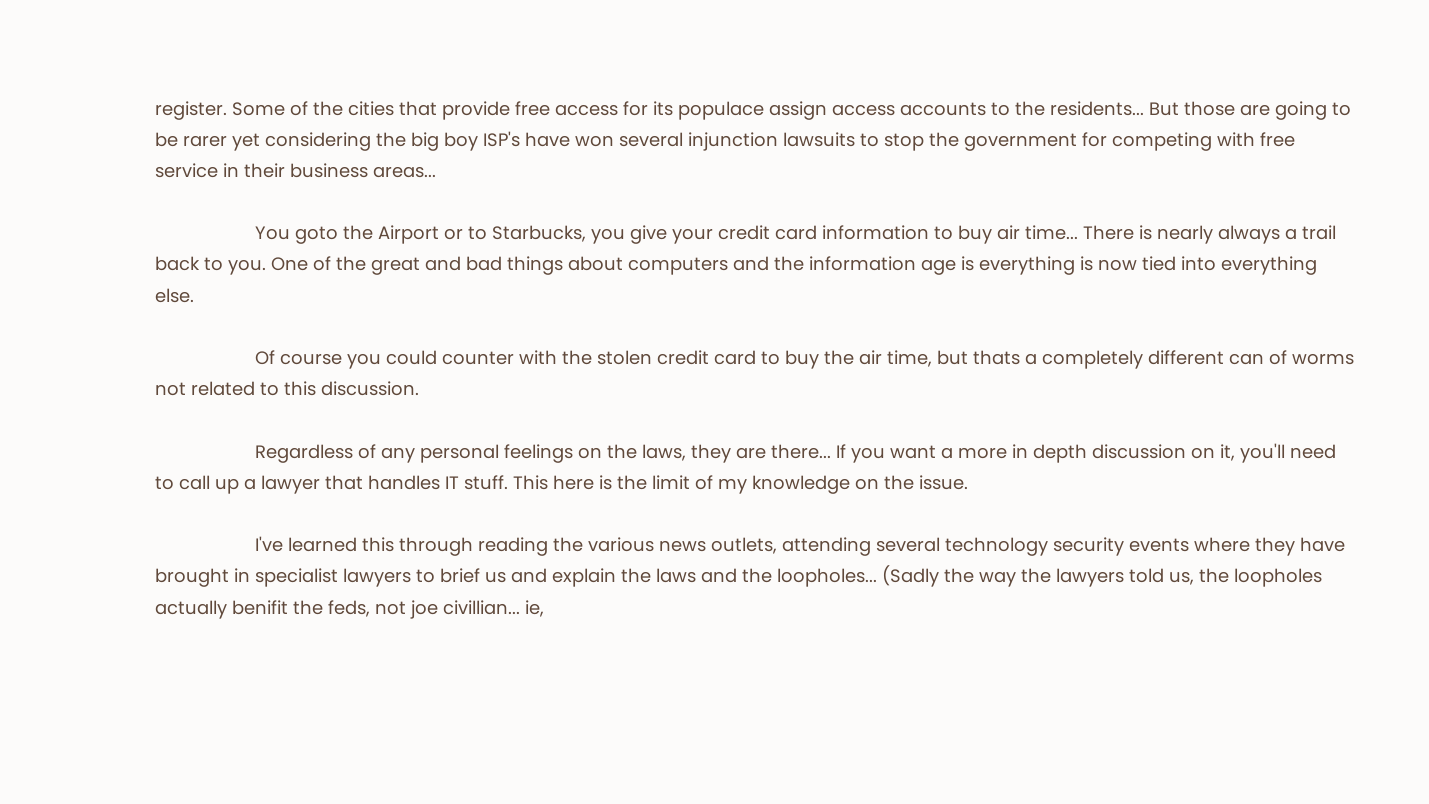register. Some of the cities that provide free access for its populace assign access accounts to the residents... But those are going to be rarer yet considering the big boy ISP's have won several injunction lawsuits to stop the government for competing with free service in their business areas...

                    You goto the Airport or to Starbucks, you give your credit card information to buy air time... There is nearly always a trail back to you. One of the great and bad things about computers and the information age is everything is now tied into everything else.

                    Of course you could counter with the stolen credit card to buy the air time, but thats a completely different can of worms not related to this discussion.

                    Regardless of any personal feelings on the laws, they are there... If you want a more in depth discussion on it, you'll need to call up a lawyer that handles IT stuff. This here is the limit of my knowledge on the issue.

                    I've learned this through reading the various news outlets, attending several technology security events where they have brought in specialist lawyers to brief us and explain the laws and the loopholes... (Sadly the way the lawyers told us, the loopholes actually benifit the feds, not joe civillian... ie,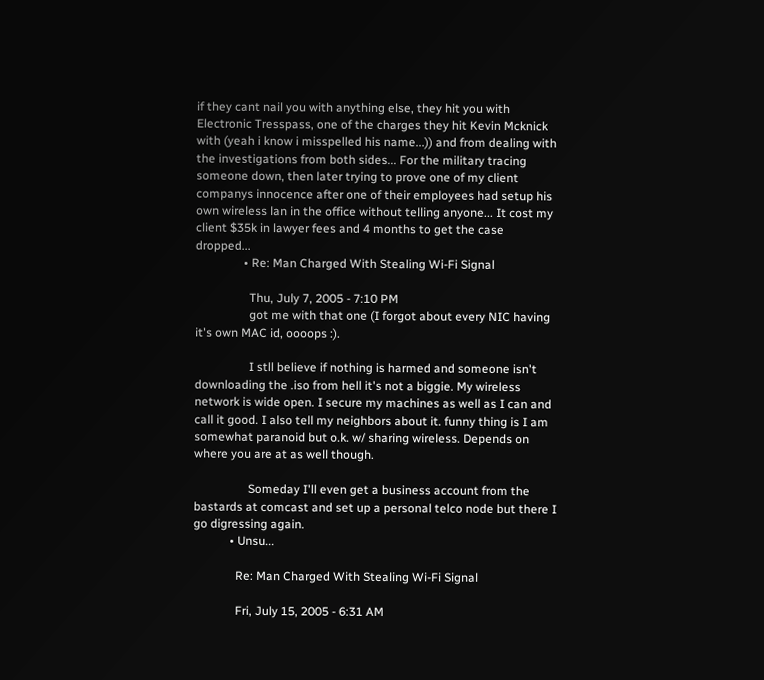if they cant nail you with anything else, they hit you with Electronic Tresspass, one of the charges they hit Kevin Mcknick with (yeah i know i misspelled his name...)) and from dealing with the investigations from both sides... For the military tracing someone down, then later trying to prove one of my client companys innocence after one of their employees had setup his own wireless lan in the office without telling anyone... It cost my client $35k in lawyer fees and 4 months to get the case dropped...
                • Re: Man Charged With Stealing Wi-Fi Signal

                  Thu, July 7, 2005 - 7:10 PM
                  got me with that one (I forgot about every NIC having it's own MAC id, oooops :).

                  I stll believe if nothing is harmed and someone isn't downloading the .iso from hell it's not a biggie. My wireless network is wide open. I secure my machines as well as I can and call it good. I also tell my neighbors about it. funny thing is I am somewhat paranoid but o.k. w/ sharing wireless. Depends on where you are at as well though.

                  Someday I'll even get a business account from the bastards at comcast and set up a personal telco node but there I go digressing again.
            • Unsu...

              Re: Man Charged With Stealing Wi-Fi Signal

              Fri, July 15, 2005 - 6:31 AM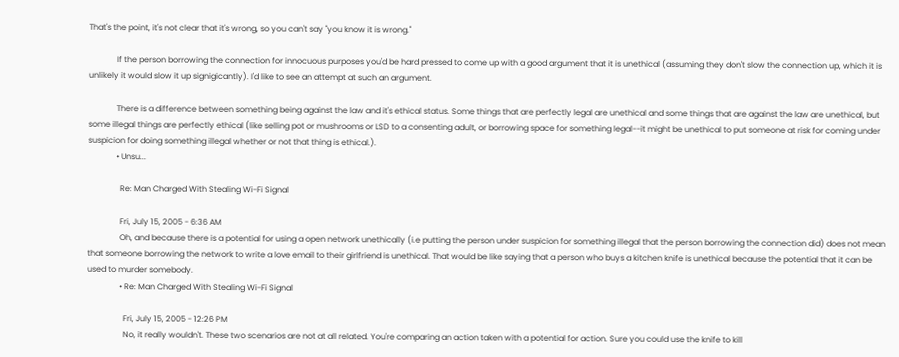That's the point, it's not clear that it's wrong, so you can't say "you know it is wrong."

              If the person borrowing the connection for innocuous purposes you'd be hard pressed to come up with a good argument that it is unethical (assuming they don't slow the connection up, which it is unlikely it would slow it up signigicantly). I'd like to see an attempt at such an argument.

              There is a difference between something being against the law and it's ethical status. Some things that are perfectly legal are unethical and some things that are against the law are unethical, but some illegal things are perfectly ethical (like selling pot or mushrooms or LSD to a consenting adult, or borrowing space for something legal--it might be unethical to put someone at risk for coming under suspicion for doing something illegal whether or not that thing is ethical.).
              • Unsu...

                Re: Man Charged With Stealing Wi-Fi Signal

                Fri, July 15, 2005 - 6:36 AM
                Oh, and because there is a potential for using a open network unethically (i.e putting the person under suspicion for something illegal that the person borrowing the connection did) does not mean that someone borrowing the network to write a love email to their girlfriend is unethical. That would be like saying that a person who buys a kitchen knife is unethical because the potential that it can be used to murder somebody.
                • Re: Man Charged With Stealing Wi-Fi Signal

                  Fri, July 15, 2005 - 12:26 PM
                  No, it really wouldn't. These two scenarios are not at all related. You're comparing an action taken with a potential for action. Sure you could use the knife to kill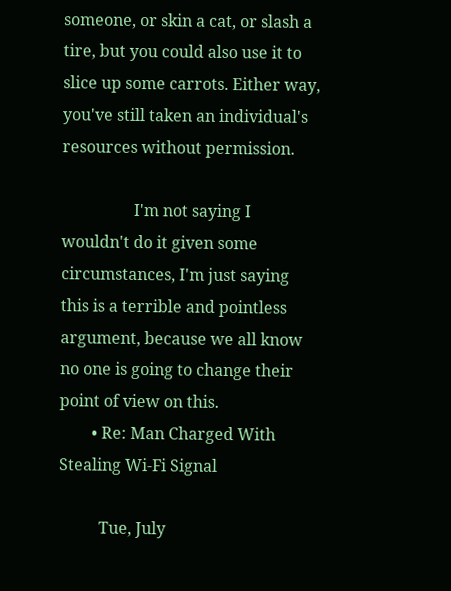someone, or skin a cat, or slash a tire, but you could also use it to slice up some carrots. Either way, you've still taken an individual's resources without permission.

                  I'm not saying I wouldn't do it given some circumstances, I'm just saying this is a terrible and pointless argument, because we all know no one is going to change their point of view on this.
        • Re: Man Charged With Stealing Wi-Fi Signal

          Tue, July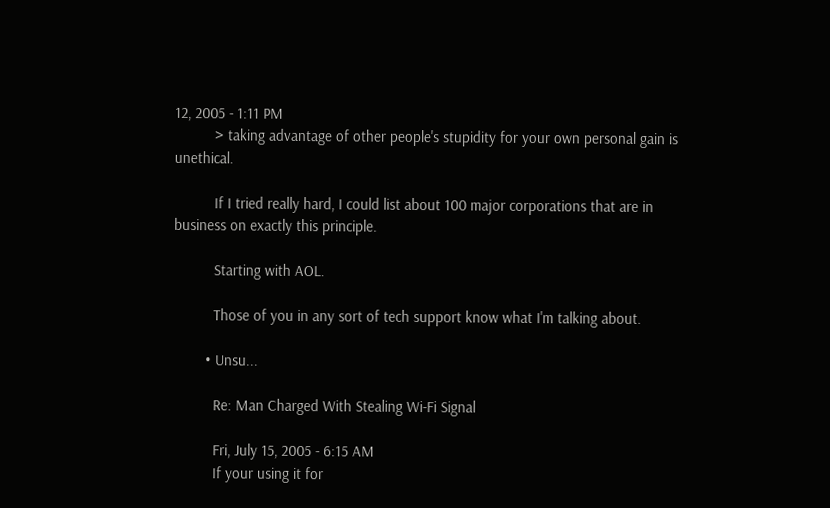12, 2005 - 1:11 PM
          > taking advantage of other people's stupidity for your own personal gain is unethical.

          If I tried really hard, I could list about 100 major corporations that are in business on exactly this principle.

          Starting with AOL.

          Those of you in any sort of tech support know what I'm talking about.

        • Unsu...

          Re: Man Charged With Stealing Wi-Fi Signal

          Fri, July 15, 2005 - 6:15 AM
          If your using it for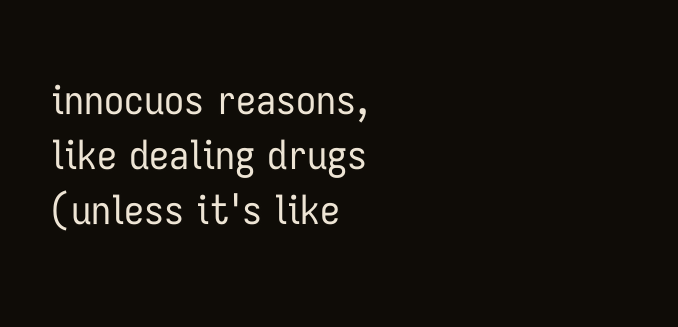innocuos reasons, like dealing drugs (unless it's like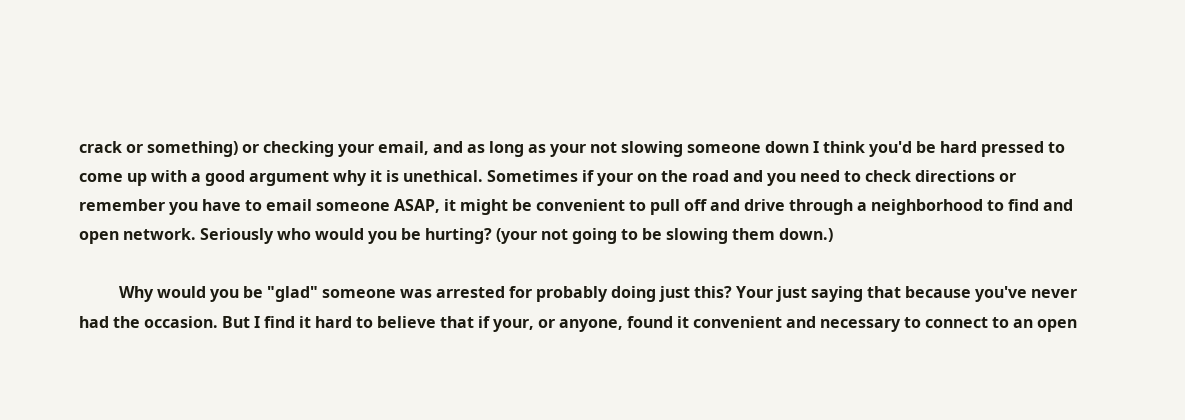crack or something) or checking your email, and as long as your not slowing someone down I think you'd be hard pressed to come up with a good argument why it is unethical. Sometimes if your on the road and you need to check directions or remember you have to email someone ASAP, it might be convenient to pull off and drive through a neighborhood to find and open network. Seriously who would you be hurting? (your not going to be slowing them down.)

          Why would you be "glad" someone was arrested for probably doing just this? Your just saying that because you've never had the occasion. But I find it hard to believe that if your, or anyone, found it convenient and necessary to connect to an open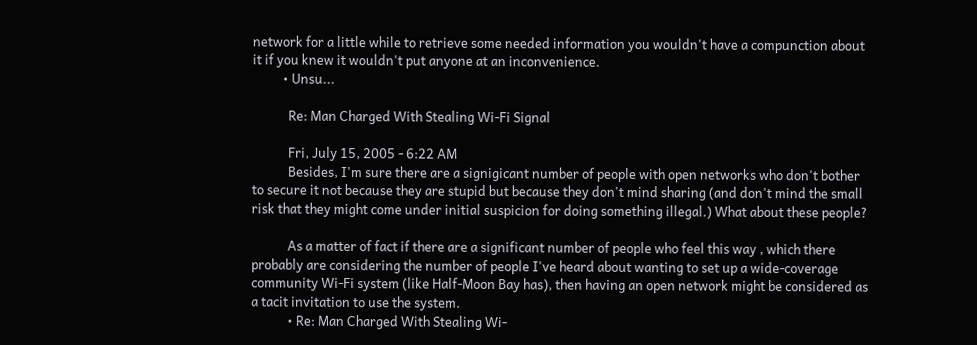network for a little while to retrieve some needed information you wouldn't have a compunction about it if you knew it wouldn't put anyone at an inconvenience.
          • Unsu...

            Re: Man Charged With Stealing Wi-Fi Signal

            Fri, July 15, 2005 - 6:22 AM
            Besides, I'm sure there are a signigicant number of people with open networks who don't bother to secure it not because they are stupid but because they don't mind sharing (and don't mind the small risk that they might come under initial suspicion for doing something illegal.) What about these people?

            As a matter of fact if there are a significant number of people who feel this way , which there probably are considering the number of people I've heard about wanting to set up a wide-coverage community Wi-Fi system (like Half-Moon Bay has), then having an open network might be considered as a tacit invitation to use the system.
            • Re: Man Charged With Stealing Wi-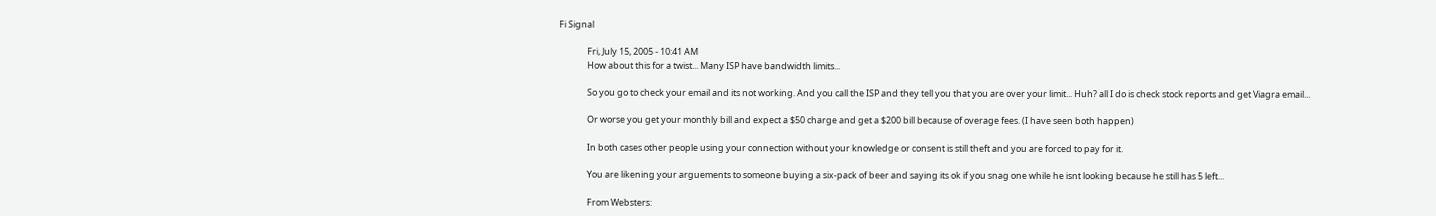Fi Signal

              Fri, July 15, 2005 - 10:41 AM
              How about this for a twist... Many ISP have bandwidth limits...

              So you go to check your email and its not working. And you call the ISP and they tell you that you are over your limit... Huh? all I do is check stock reports and get Viagra email...

              Or worse you get your monthly bill and expect a $50 charge and get a $200 bill because of overage fees. (I have seen both happen)

              In both cases other people using your connection without your knowledge or consent is still theft and you are forced to pay for it.

              You are likening your arguements to someone buying a six-pack of beer and saying its ok if you snag one while he isnt looking because he still has 5 left...

              From Websters: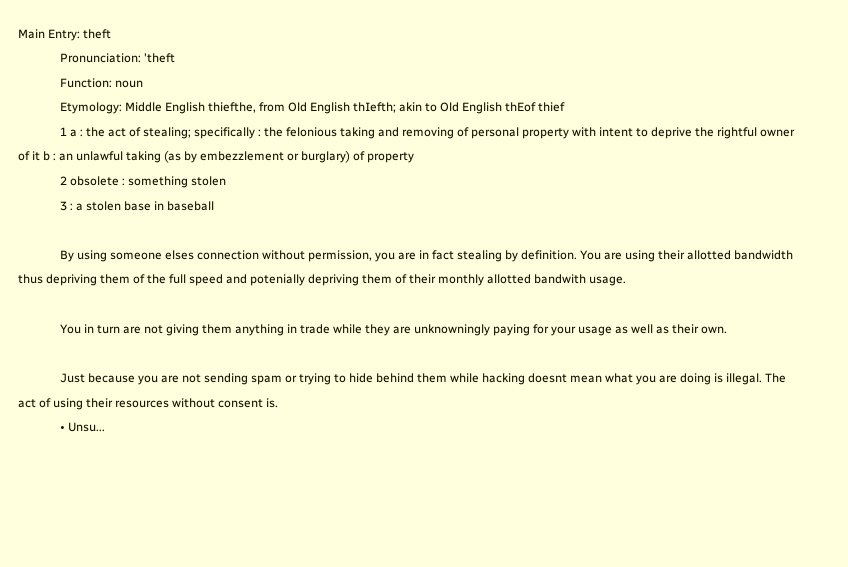Main Entry: theft
              Pronunciation: 'theft
              Function: noun
              Etymology: Middle English thiefthe, from Old English thIefth; akin to Old English thEof thief
              1 a : the act of stealing; specifically : the felonious taking and removing of personal property with intent to deprive the rightful owner of it b : an unlawful taking (as by embezzlement or burglary) of property
              2 obsolete : something stolen
              3 : a stolen base in baseball

              By using someone elses connection without permission, you are in fact stealing by definition. You are using their allotted bandwidth thus depriving them of the full speed and potenially depriving them of their monthly allotted bandwith usage.

              You in turn are not giving them anything in trade while they are unknowningly paying for your usage as well as their own.

              Just because you are not sending spam or trying to hide behind them while hacking doesnt mean what you are doing is illegal. The act of using their resources without consent is.
              • Unsu...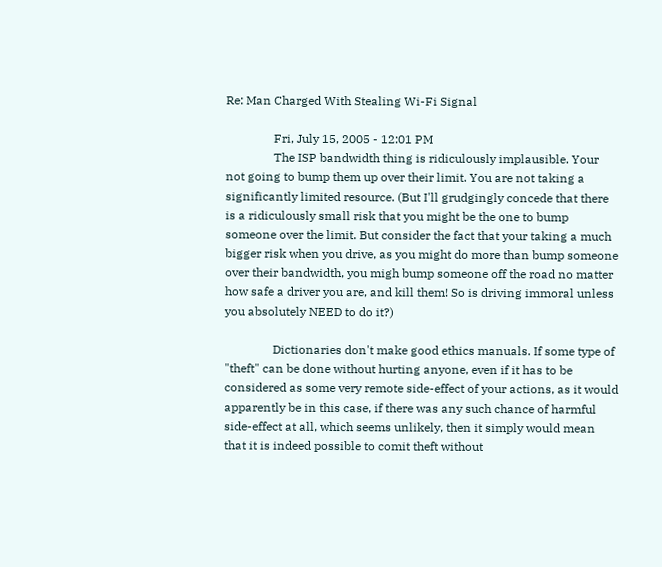Re: Man Charged With Stealing Wi-Fi Signal

                Fri, July 15, 2005 - 12:01 PM
                The ISP bandwidth thing is ridiculously implausible. Your not going to bump them up over their limit. You are not taking a significantly limited resource. (But I'll grudgingly concede that there is a ridiculously small risk that you might be the one to bump someone over the limit. But consider the fact that your taking a much bigger risk when you drive, as you might do more than bump someone over their bandwidth, you migh bump someone off the road no matter how safe a driver you are, and kill them! So is driving immoral unless you absolutely NEED to do it?)

                Dictionaries don't make good ethics manuals. If some type of "theft" can be done without hurting anyone, even if it has to be considered as some very remote side-effect of your actions, as it would apparently be in this case, if there was any such chance of harmful side-effect at all, which seems unlikely, then it simply would mean that it is indeed possible to comit theft without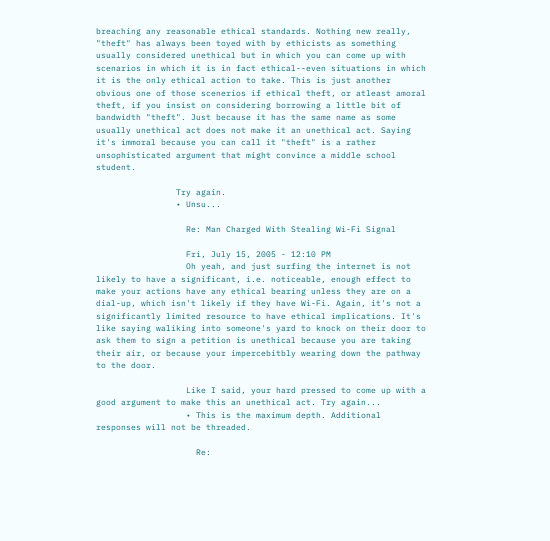breaching any reasonable ethical standards. Nothing new really, "theft" has always been toyed with by ethicists as something usually considered unethical but in which you can come up with scenarios in which it is in fact ethical--even situations in which it is the only ethical action to take. This is just another obvious one of those scenerios if ethical theft, or atleast amoral theft, if you insist on considering borrowing a little bit of bandwidth "theft". Just because it has the same name as some usually unethical act does not make it an unethical act. Saying it's immoral because you can call it "theft" is a rather unsophisticated argument that might convince a middle school student.

                Try again.
                • Unsu...

                  Re: Man Charged With Stealing Wi-Fi Signal

                  Fri, July 15, 2005 - 12:10 PM
                  Oh yeah, and just surfing the internet is not likely to have a significant, i.e. noticeable, enough effect to make your actions have any ethical bearing unless they are on a dial-up, which isn't likely if they have Wi-Fi. Again, it's not a significantly limited resource to have ethical implications. It's like saying waliking into someone's yard to knock on their door to ask them to sign a petition is unethical because you are taking their air, or because your impercebitbly wearing down the pathway to the door.

                  Like I said, your hard pressed to come up with a good argument to make this an unethical act. Try again...
                  • This is the maximum depth. Additional responses will not be threaded.

                    Re: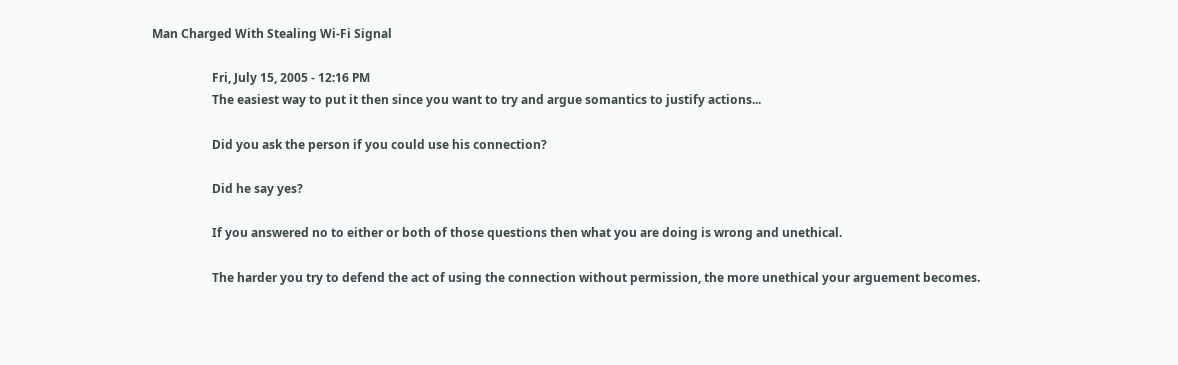Man Charged With Stealing Wi-Fi Signal

                    Fri, July 15, 2005 - 12:16 PM
                    The easiest way to put it then since you want to try and argue somantics to justify actions...

                    Did you ask the person if you could use his connection?

                    Did he say yes?

                    If you answered no to either or both of those questions then what you are doing is wrong and unethical.

                    The harder you try to defend the act of using the connection without permission, the more unethical your arguement becomes.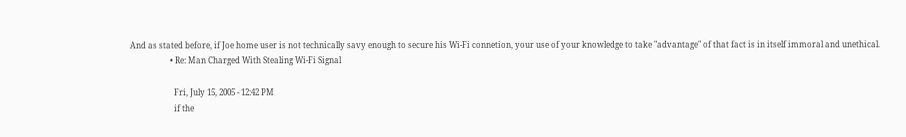And as stated before, if Joe home user is not technically savy enough to secure his Wi-Fi connetion, your use of your knowledge to take "advantage" of that fact is in itself immoral and unethical.
                    • Re: Man Charged With Stealing Wi-Fi Signal

                      Fri, July 15, 2005 - 12:42 PM
                      if the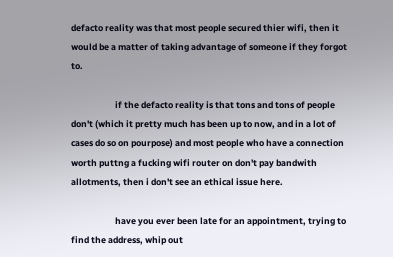defacto reality was that most people secured thier wifi, then it would be a matter of taking advantage of someone if they forgot to.

                      if the defacto reality is that tons and tons of people don't (which it pretty much has been up to now, and in a lot of cases do so on pourpose) and most people who have a connection worth puttng a fucking wifi router on don't pay bandwith allotments, then i don't see an ethical issue here.

                      have you ever been late for an appointment, trying to find the address, whip out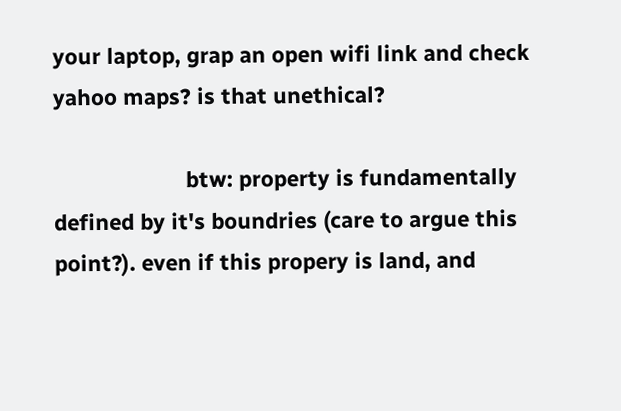your laptop, grap an open wifi link and check yahoo maps? is that unethical?

                      btw: property is fundamentally defined by it's boundries (care to argue this point?). even if this propery is land, and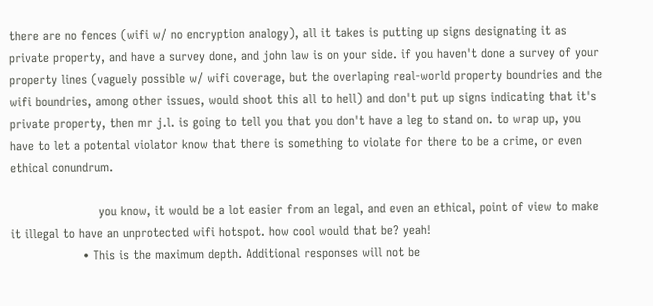there are no fences (wifi w/ no encryption analogy), all it takes is putting up signs designating it as private property, and have a survey done, and john law is on your side. if you haven't done a survey of your property lines (vaguely possible w/ wifi coverage, but the overlaping real-world property boundries and the wifi boundries, among other issues, would shoot this all to hell) and don't put up signs indicating that it's private property, then mr j.l. is going to tell you that you don't have a leg to stand on. to wrap up, you have to let a potental violator know that there is something to violate for there to be a crime, or even ethical conundrum.

                      you know, it would be a lot easier from an legal, and even an ethical, point of view to make it illegal to have an unprotected wifi hotspot. how cool would that be? yeah!
                  • This is the maximum depth. Additional responses will not be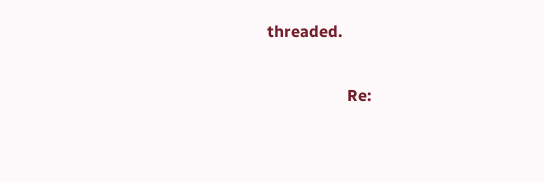threaded.

                    Re: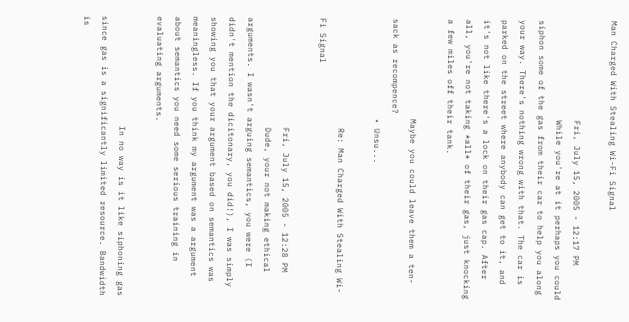Man Charged With Stealing Wi-Fi Signal

                    Fri, July 15, 2005 - 12:17 PM
                    While you're at it perhaps you could siphon some of the gas from their car to help you along your way. There's nothing wrong with that. The car is parked on the street where anybody can get to it, and it's not like there's a lock on their gas cap. After all, you're not taking *all* of their gas, just knocking a few miles off their tank.

                    Maybe you could leave them a ten-sack as recompence?
                    • Unsu...

                      Re: Man Charged With Stealing Wi-Fi Signal

                      Fri, July 15, 2005 - 12:28 PM
                      Dude, your not making ethical arguments. I wasn't arguing semantics, you were (I didn't mention the dicitonary, you did!), I was simply showing you that your argument based on semantics was meaningless. If you think my argument was a argument about semantics you need some serious training in evaluating arguments.

                      In no way is it like siphoning gas since gas is a significantly limited resource. Bandwidth is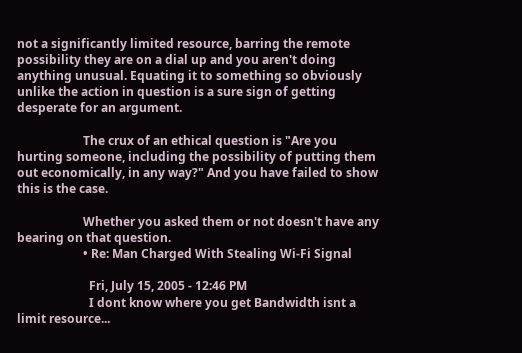not a significantly limited resource, barring the remote possibility they are on a dial up and you aren't doing anything unusual. Equating it to something so obviously unlike the action in question is a sure sign of getting desperate for an argument.

                      The crux of an ethical question is "Are you hurting someone, including the possibility of putting them out economically, in any way?" And you have failed to show this is the case.

                      Whether you asked them or not doesn't have any bearing on that question.
                      • Re: Man Charged With Stealing Wi-Fi Signal

                        Fri, July 15, 2005 - 12:46 PM
                        I dont know where you get Bandwidth isnt a limit resource...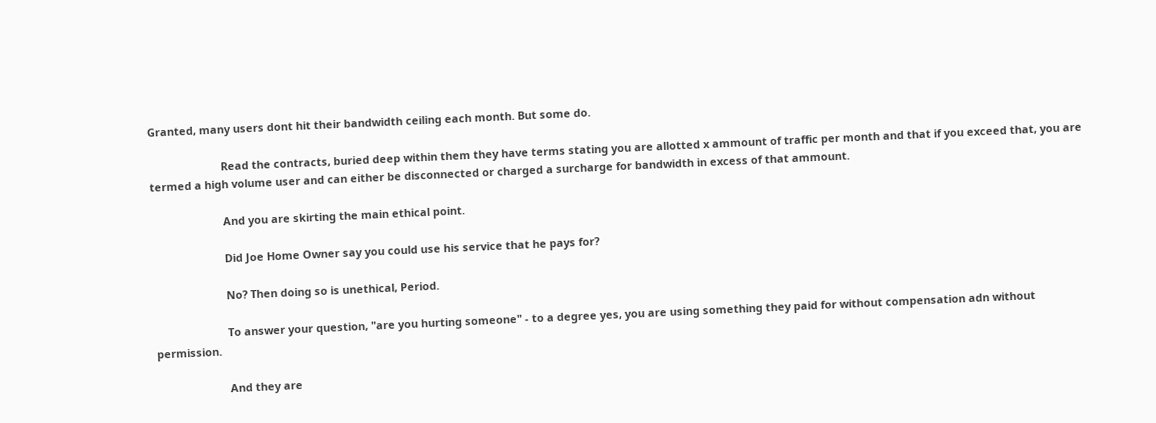Granted, many users dont hit their bandwidth ceiling each month. But some do.

                        Read the contracts, buried deep within them they have terms stating you are allotted x ammount of traffic per month and that if you exceed that, you are termed a high volume user and can either be disconnected or charged a surcharge for bandwidth in excess of that ammount.

                        And you are skirting the main ethical point.

                        Did Joe Home Owner say you could use his service that he pays for?

                        No? Then doing so is unethical, Period.

                        To answer your question, "are you hurting someone" - to a degree yes, you are using something they paid for without compensation adn without permission.

                        And they are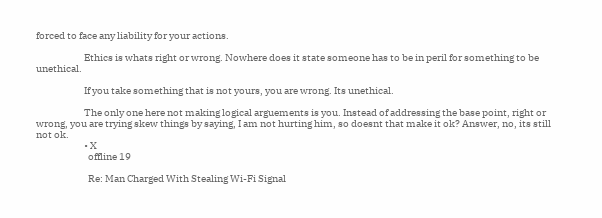forced to face any liability for your actions.

                        Ethics is whats right or wrong. Nowhere does it state someone has to be in peril for something to be unethical.

                        If you take something that is not yours, you are wrong. Its unethical.

                        The only one here not making logical arguements is you. Instead of addressing the base point, right or wrong, you are trying skew things by saying, I am not hurting him, so doesnt that make it ok? Answer, no, its still not ok.
                        • X
                          offline 19

                          Re: Man Charged With Stealing Wi-Fi Signal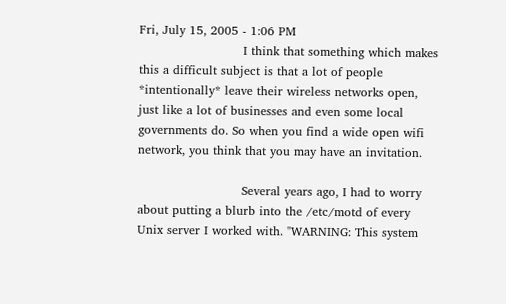Fri, July 15, 2005 - 1:06 PM
                          I think that something which makes this a difficult subject is that a lot of people *intentionally* leave their wireless networks open, just like a lot of businesses and even some local governments do. So when you find a wide open wifi network, you think that you may have an invitation.

                          Several years ago, I had to worry about putting a blurb into the /etc/motd of every Unix server I worked with. "WARNING: This system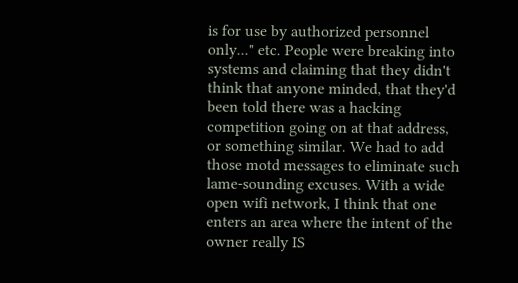is for use by authorized personnel only..." etc. People were breaking into systems and claiming that they didn't think that anyone minded, that they'd been told there was a hacking competition going on at that address, or something similar. We had to add those motd messages to eliminate such lame-sounding excuses. With a wide open wifi network, I think that one enters an area where the intent of the owner really IS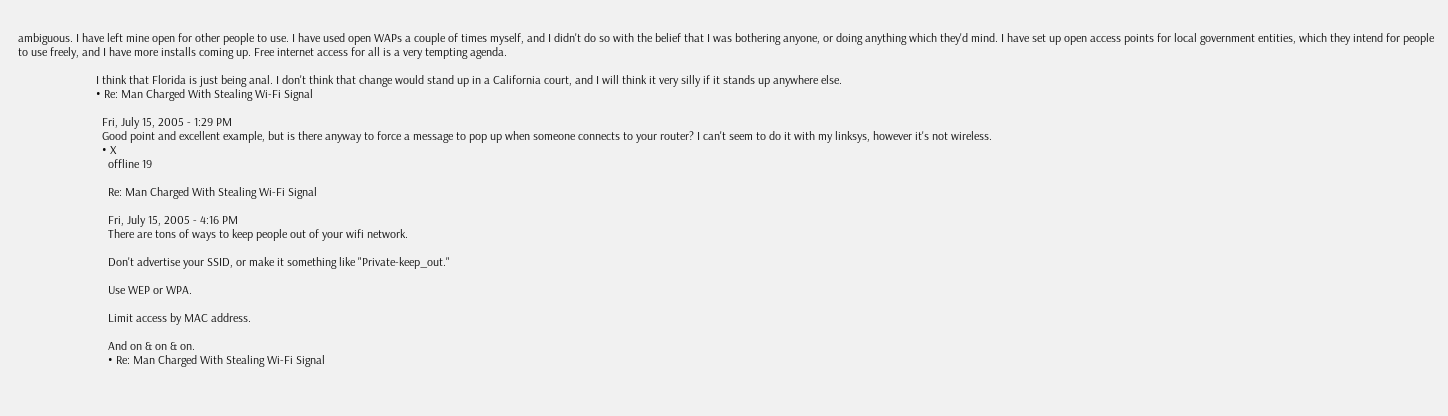ambiguous. I have left mine open for other people to use. I have used open WAPs a couple of times myself, and I didn't do so with the belief that I was bothering anyone, or doing anything which they'd mind. I have set up open access points for local government entities, which they intend for people to use freely, and I have more installs coming up. Free internet access for all is a very tempting agenda.

                          I think that Florida is just being anal. I don't think that change would stand up in a California court, and I will think it very silly if it stands up anywhere else.
                          • Re: Man Charged With Stealing Wi-Fi Signal

                            Fri, July 15, 2005 - 1:29 PM
                            Good point and excellent example, but is there anyway to force a message to pop up when someone connects to your router? I can't seem to do it with my linksys, however it's not wireless.
                            • X
                              offline 19

                              Re: Man Charged With Stealing Wi-Fi Signal

                              Fri, July 15, 2005 - 4:16 PM
                              There are tons of ways to keep people out of your wifi network.

                              Don't advertise your SSID, or make it something like "Private-keep_out."

                              Use WEP or WPA.

                              Limit access by MAC address.

                              And on & on & on.
                              • Re: Man Charged With Stealing Wi-Fi Signal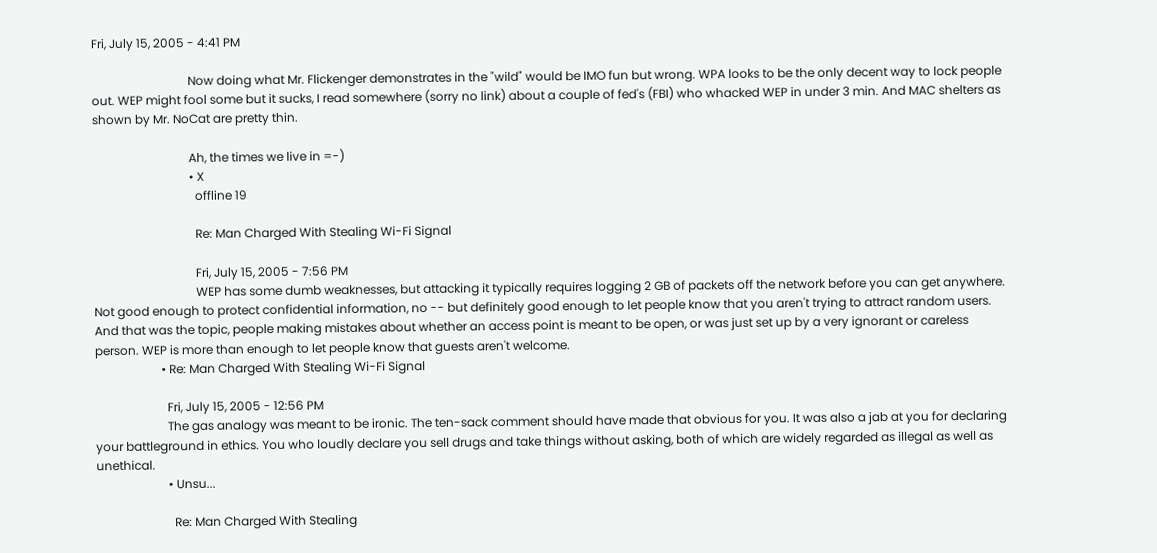Fri, July 15, 2005 - 4:41 PM

                                Now doing what Mr. Flickenger demonstrates in the "wild" would be IMO fun but wrong. WPA looks to be the only decent way to lock people out. WEP might fool some but it sucks, I read somewhere (sorry no link) about a couple of fed's (FBI) who whacked WEP in under 3 min. And MAC shelters as shown by Mr. NoCat are pretty thin.

                                Ah, the times we live in =-)
                                • X
                                  offline 19

                                  Re: Man Charged With Stealing Wi-Fi Signal

                                  Fri, July 15, 2005 - 7:56 PM
                                  WEP has some dumb weaknesses, but attacking it typically requires logging 2 GB of packets off the network before you can get anywhere. Not good enough to protect confidential information, no -- but definitely good enough to let people know that you aren't trying to attract random users. And that was the topic, people making mistakes about whether an access point is meant to be open, or was just set up by a very ignorant or careless person. WEP is more than enough to let people know that guests aren't welcome.
                      • Re: Man Charged With Stealing Wi-Fi Signal

                        Fri, July 15, 2005 - 12:56 PM
                        The gas analogy was meant to be ironic. The ten-sack comment should have made that obvious for you. It was also a jab at you for declaring your battleground in ethics. You who loudly declare you sell drugs and take things without asking, both of which are widely regarded as illegal as well as unethical.
                        • Unsu...

                          Re: Man Charged With Stealing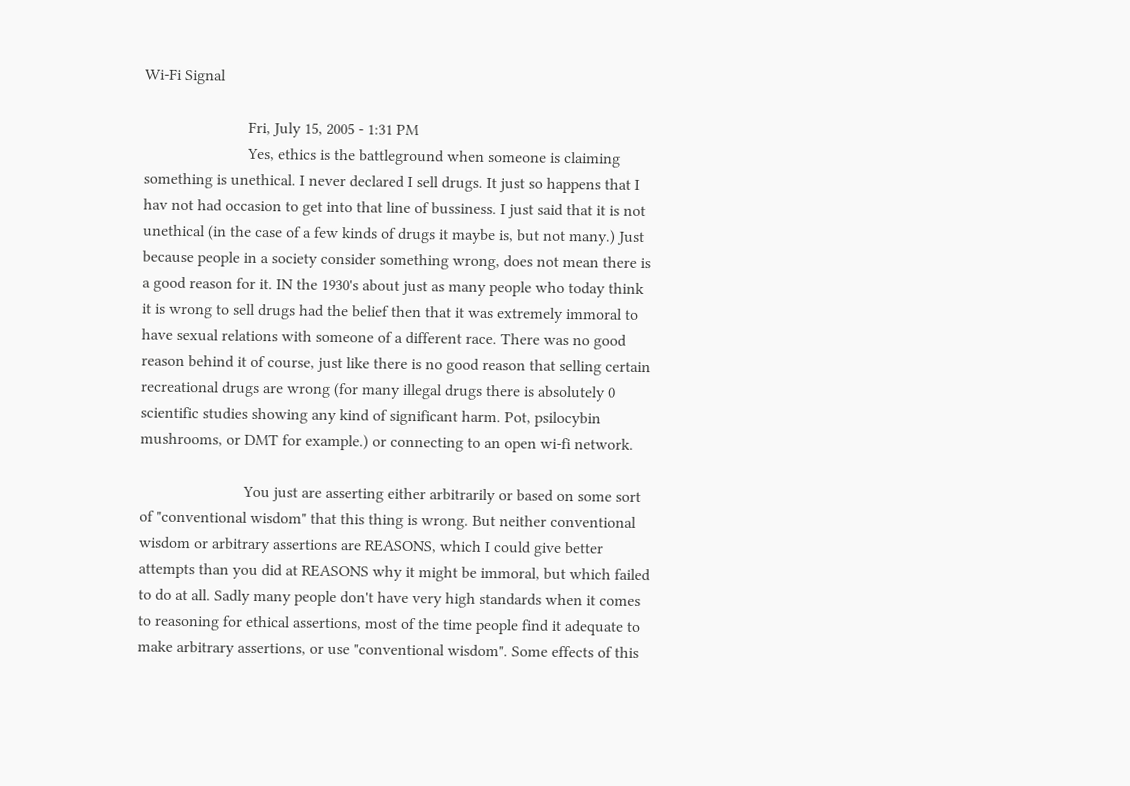Wi-Fi Signal

                          Fri, July 15, 2005 - 1:31 PM
                          Yes, ethics is the battleground when someone is claiming something is unethical. I never declared I sell drugs. It just so happens that I hav not had occasion to get into that line of bussiness. I just said that it is not unethical (in the case of a few kinds of drugs it maybe is, but not many.) Just because people in a society consider something wrong, does not mean there is a good reason for it. IN the 1930's about just as many people who today think it is wrong to sell drugs had the belief then that it was extremely immoral to have sexual relations with someone of a different race. There was no good reason behind it of course, just like there is no good reason that selling certain recreational drugs are wrong (for many illegal drugs there is absolutely 0 scientific studies showing any kind of significant harm. Pot, psilocybin mushrooms, or DMT for example.) or connecting to an open wi-fi network.

                          You just are asserting either arbitrarily or based on some sort of "conventional wisdom" that this thing is wrong. But neither conventional wisdom or arbitrary assertions are REASONS, which I could give better attempts than you did at REASONS why it might be immoral, but which failed to do at all. Sadly many people don't have very high standards when it comes to reasoning for ethical assertions, most of the time people find it adequate to make arbitrary assertions, or use "conventional wisdom". Some effects of this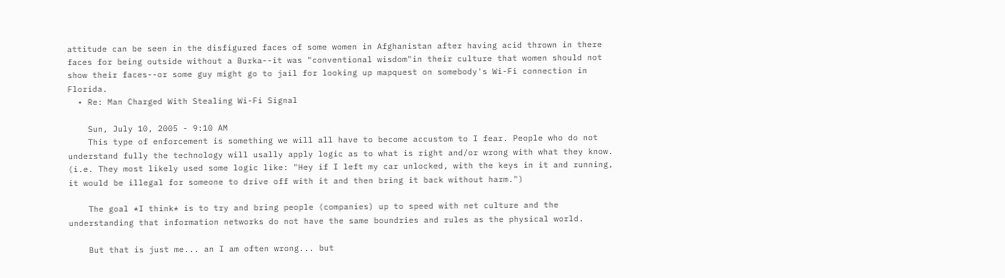attitude can be seen in the disfigured faces of some women in Afghanistan after having acid thrown in there faces for being outside without a Burka--it was "conventional wisdom"in their culture that women should not show their faces--or some guy might go to jail for looking up mapquest on somebody's Wi-Fi connection in Florida.
  • Re: Man Charged With Stealing Wi-Fi Signal

    Sun, July 10, 2005 - 9:10 AM
    This type of enforcement is something we will all have to become accustom to I fear. People who do not understand fully the technology will usally apply logic as to what is right and/or wrong with what they know. (i.e. They most likely used some logic like: "Hey if I left my car unlocked, with the keys in it and running, it would be illegal for someone to drive off with it and then bring it back without harm.")

    The goal *I think* is to try and bring people (companies) up to speed with net culture and the understanding that information networks do not have the same boundries and rules as the physical world.

    But that is just me... an I am often wrong... but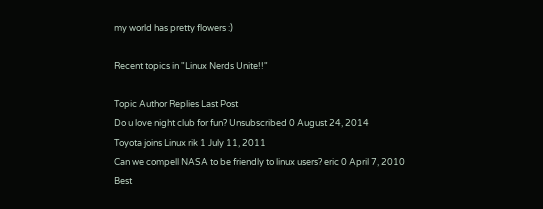my world has pretty flowers :)

Recent topics in "Linux Nerds Unite!!"

Topic Author Replies Last Post
Do u love night club for fun? Unsubscribed 0 August 24, 2014
Toyota joins Linux rik 1 July 11, 2011
Can we compell NASA to be friendly to linux users? eric 0 April 7, 2010
Best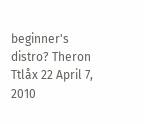beginner's distro? Theron Ttlåx 22 April 7, 2010